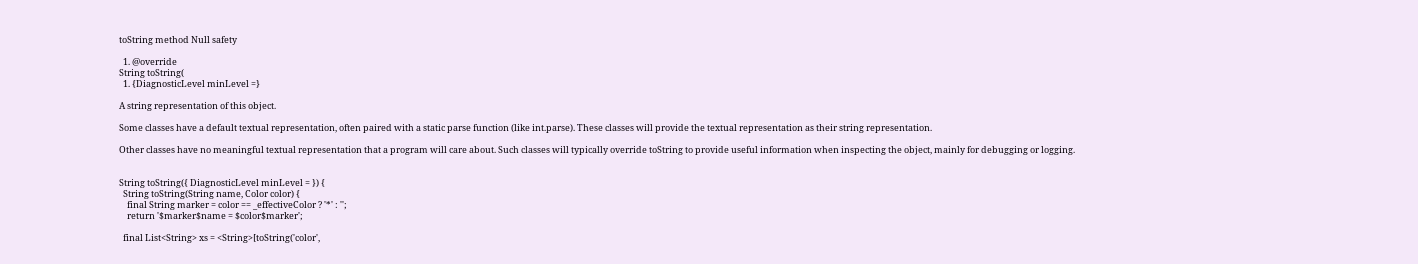toString method Null safety

  1. @override
String toString(
  1. {DiagnosticLevel minLevel =}

A string representation of this object.

Some classes have a default textual representation, often paired with a static parse function (like int.parse). These classes will provide the textual representation as their string representation.

Other classes have no meaningful textual representation that a program will care about. Such classes will typically override toString to provide useful information when inspecting the object, mainly for debugging or logging.


String toString({ DiagnosticLevel minLevel = }) {
  String toString(String name, Color color) {
    final String marker = color == _effectiveColor ? '*' : '';
    return '$marker$name = $color$marker';

  final List<String> xs = <String>[toString('color',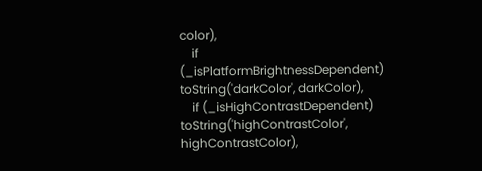color),
    if (_isPlatformBrightnessDependent) toString('darkColor', darkColor),
    if (_isHighContrastDependent) toString('highContrastColor', highContrastColor),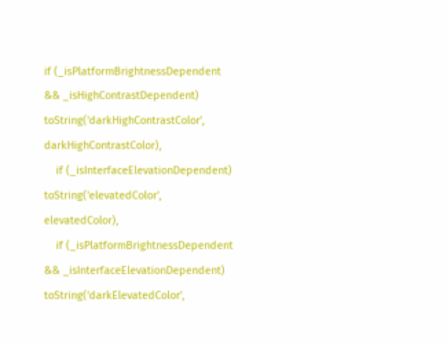if (_isPlatformBrightnessDependent && _isHighContrastDependent) toString('darkHighContrastColor', darkHighContrastColor),
    if (_isInterfaceElevationDependent) toString('elevatedColor', elevatedColor),
    if (_isPlatformBrightnessDependent && _isInterfaceElevationDependent) toString('darkElevatedColor',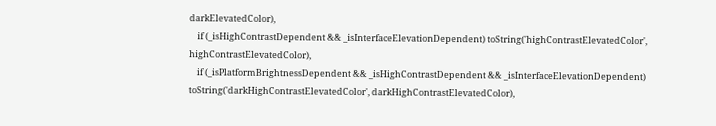darkElevatedColor),
    if (_isHighContrastDependent && _isInterfaceElevationDependent) toString('highContrastElevatedColor', highContrastElevatedColor),
    if (_isPlatformBrightnessDependent && _isHighContrastDependent && _isInterfaceElevationDependent) toString('darkHighContrastElevatedColor', darkHighContrastElevatedColor),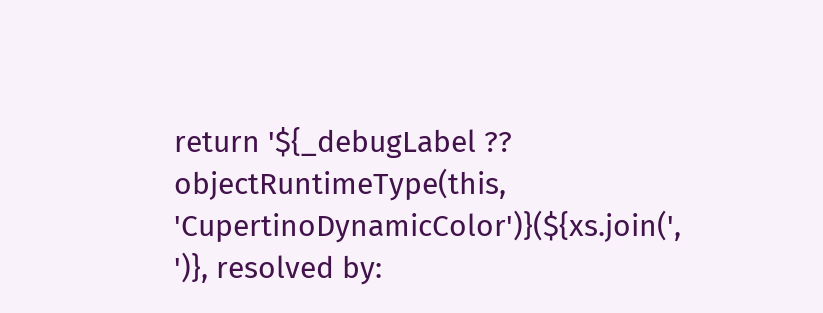return '${_debugLabel ?? objectRuntimeType(this, 'CupertinoDynamicColor')}(${xs.join(', ')}, resolved by: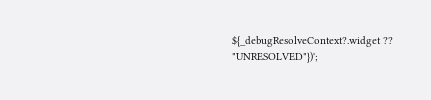${_debugResolveContext?.widget ?? "UNRESOLVED"})';